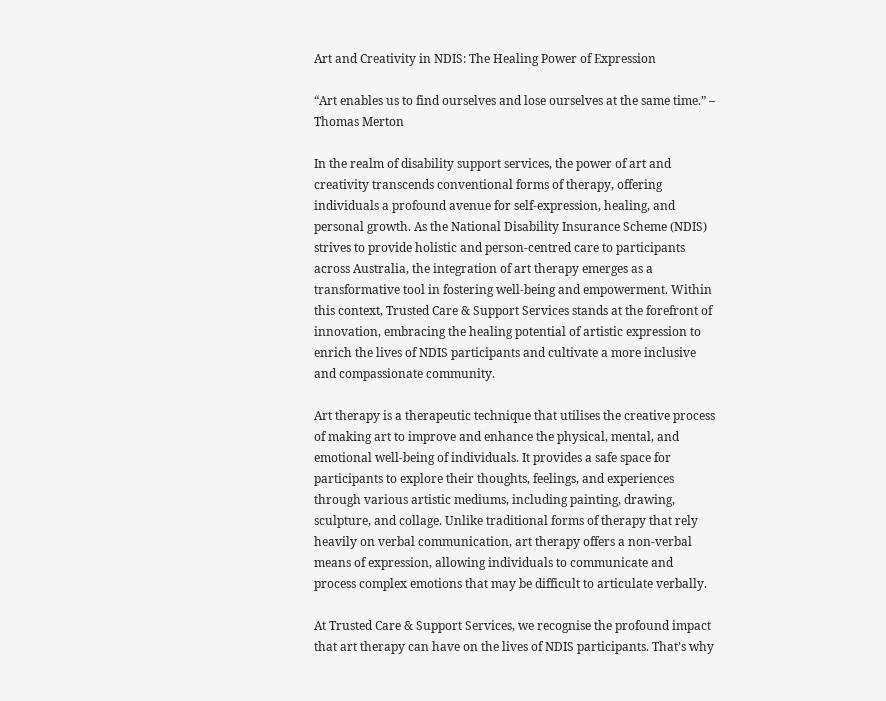Art and Creativity in NDIS: The Healing Power of Expression

“Art enables us to find ourselves and lose ourselves at the same time.” – Thomas Merton

In the realm of disability support services, the power of art and creativity transcends conventional forms of therapy, offering individuals a profound avenue for self-expression, healing, and personal growth. As the National Disability Insurance Scheme (NDIS) strives to provide holistic and person-centred care to participants across Australia, the integration of art therapy emerges as a transformative tool in fostering well-being and empowerment. Within this context, Trusted Care & Support Services stands at the forefront of innovation, embracing the healing potential of artistic expression to enrich the lives of NDIS participants and cultivate a more inclusive and compassionate community.

Art therapy is a therapeutic technique that utilises the creative process of making art to improve and enhance the physical, mental, and emotional well-being of individuals. It provides a safe space for participants to explore their thoughts, feelings, and experiences through various artistic mediums, including painting, drawing, sculpture, and collage. Unlike traditional forms of therapy that rely heavily on verbal communication, art therapy offers a non-verbal means of expression, allowing individuals to communicate and process complex emotions that may be difficult to articulate verbally.

At Trusted Care & Support Services, we recognise the profound impact that art therapy can have on the lives of NDIS participants. That’s why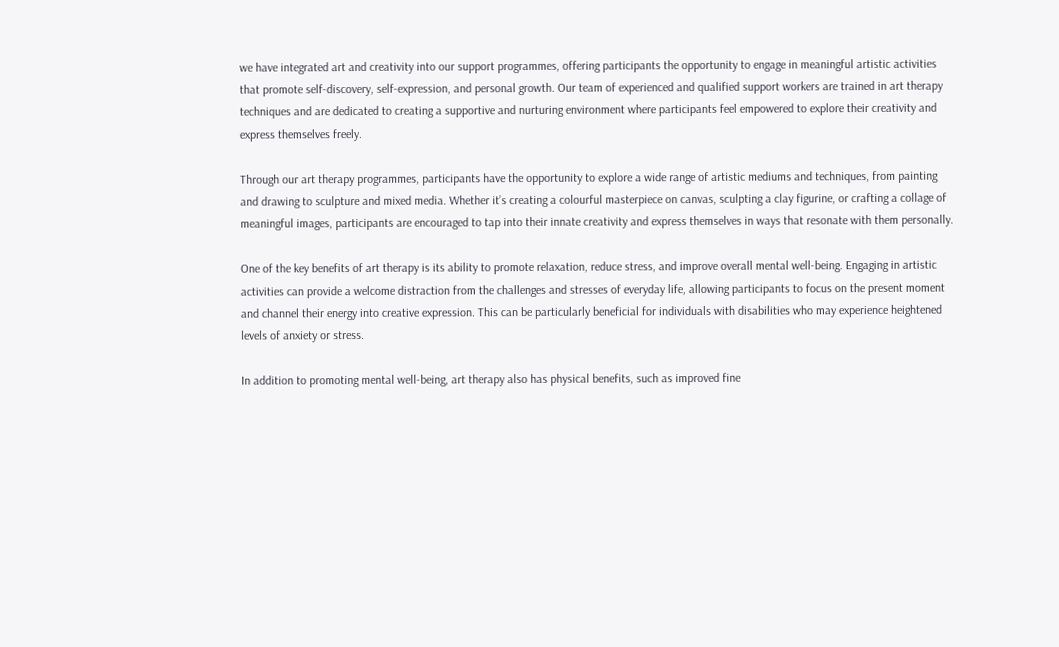we have integrated art and creativity into our support programmes, offering participants the opportunity to engage in meaningful artistic activities that promote self-discovery, self-expression, and personal growth. Our team of experienced and qualified support workers are trained in art therapy techniques and are dedicated to creating a supportive and nurturing environment where participants feel empowered to explore their creativity and express themselves freely.

Through our art therapy programmes, participants have the opportunity to explore a wide range of artistic mediums and techniques, from painting and drawing to sculpture and mixed media. Whether it’s creating a colourful masterpiece on canvas, sculpting a clay figurine, or crafting a collage of meaningful images, participants are encouraged to tap into their innate creativity and express themselves in ways that resonate with them personally.

One of the key benefits of art therapy is its ability to promote relaxation, reduce stress, and improve overall mental well-being. Engaging in artistic activities can provide a welcome distraction from the challenges and stresses of everyday life, allowing participants to focus on the present moment and channel their energy into creative expression. This can be particularly beneficial for individuals with disabilities who may experience heightened levels of anxiety or stress.

In addition to promoting mental well-being, art therapy also has physical benefits, such as improved fine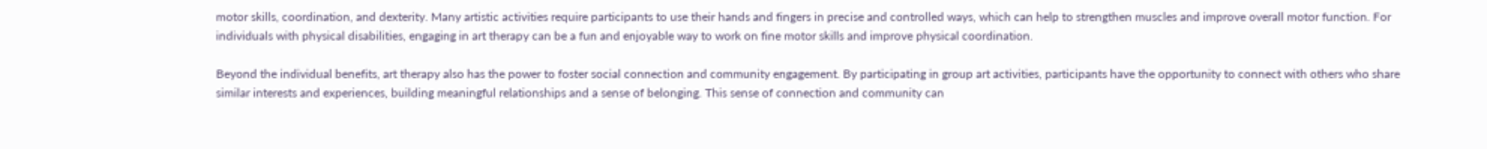motor skills, coordination, and dexterity. Many artistic activities require participants to use their hands and fingers in precise and controlled ways, which can help to strengthen muscles and improve overall motor function. For individuals with physical disabilities, engaging in art therapy can be a fun and enjoyable way to work on fine motor skills and improve physical coordination.

Beyond the individual benefits, art therapy also has the power to foster social connection and community engagement. By participating in group art activities, participants have the opportunity to connect with others who share similar interests and experiences, building meaningful relationships and a sense of belonging. This sense of connection and community can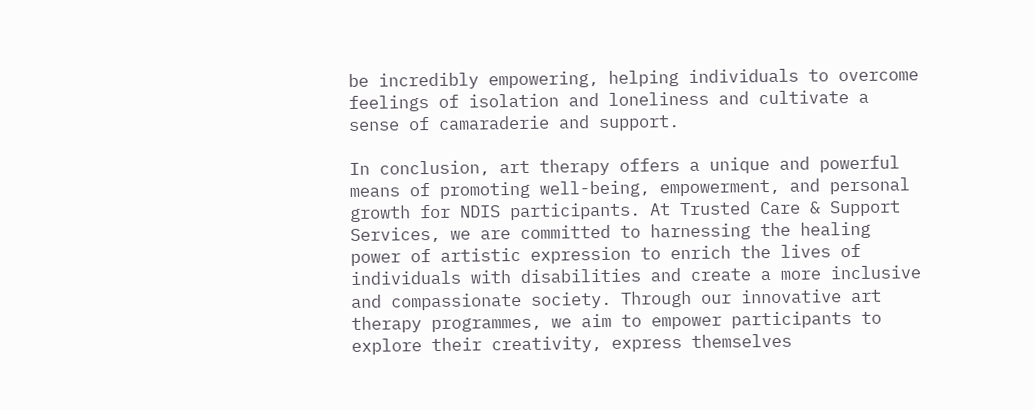be incredibly empowering, helping individuals to overcome feelings of isolation and loneliness and cultivate a sense of camaraderie and support.

In conclusion, art therapy offers a unique and powerful means of promoting well-being, empowerment, and personal growth for NDIS participants. At Trusted Care & Support Services, we are committed to harnessing the healing power of artistic expression to enrich the lives of individuals with disabilities and create a more inclusive and compassionate society. Through our innovative art therapy programmes, we aim to empower participants to explore their creativity, express themselves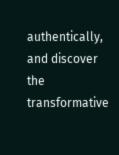authentically, and discover the transformative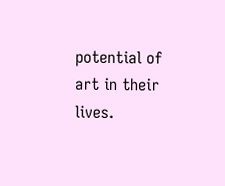potential of art in their lives.